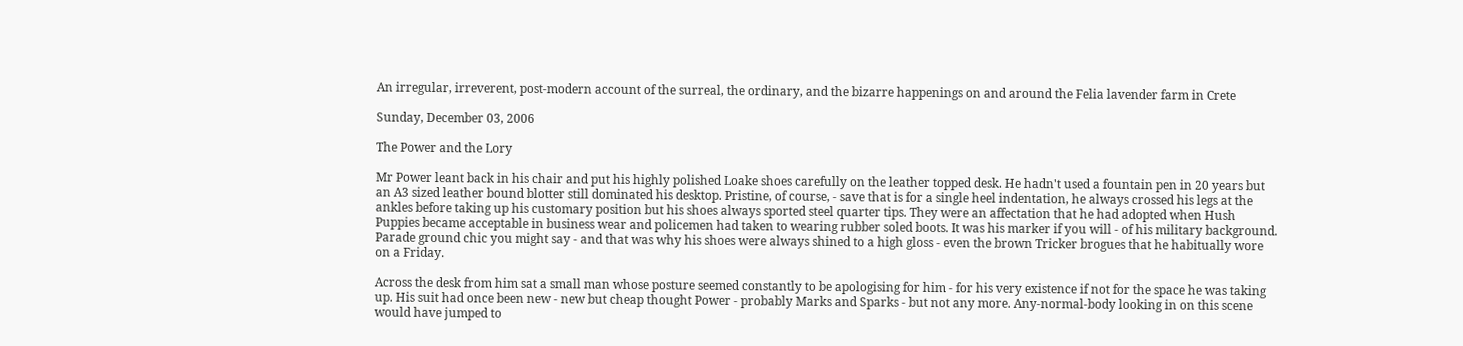An irregular, irreverent, post-modern account of the surreal, the ordinary, and the bizarre happenings on and around the Felia lavender farm in Crete

Sunday, December 03, 2006

The Power and the Lory

Mr Power leant back in his chair and put his highly polished Loake shoes carefully on the leather topped desk. He hadn't used a fountain pen in 20 years but an A3 sized leather bound blotter still dominated his desktop. Pristine, of course, - save that is for a single heel indentation, he always crossed his legs at the ankles before taking up his customary position but his shoes always sported steel quarter tips. They were an affectation that he had adopted when Hush Puppies became acceptable in business wear and policemen had taken to wearing rubber soled boots. It was his marker if you will - of his military background. Parade ground chic you might say - and that was why his shoes were always shined to a high gloss - even the brown Tricker brogues that he habitually wore on a Friday.

Across the desk from him sat a small man whose posture seemed constantly to be apologising for him - for his very existence if not for the space he was taking up. His suit had once been new - new but cheap thought Power - probably Marks and Sparks - but not any more. Any-normal-body looking in on this scene would have jumped to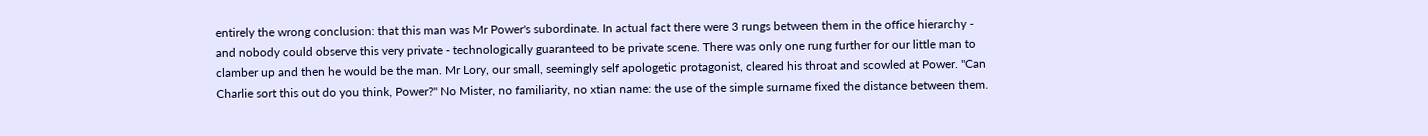entirely the wrong conclusion: that this man was Mr Power's subordinate. In actual fact there were 3 rungs between them in the office hierarchy - and nobody could observe this very private - technologically guaranteed to be private scene. There was only one rung further for our little man to clamber up and then he would be the man. Mr Lory, our small, seemingly self apologetic protagonist, cleared his throat and scowled at Power. "Can Charlie sort this out do you think, Power?" No Mister, no familiarity, no xtian name: the use of the simple surname fixed the distance between them.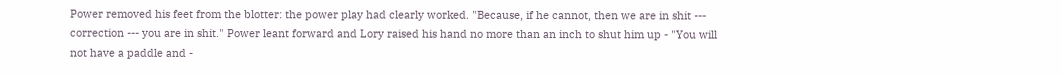Power removed his feet from the blotter: the power play had clearly worked. "Because, if he cannot, then we are in shit --- correction --- you are in shit." Power leant forward and Lory raised his hand no more than an inch to shut him up - "You will not have a paddle and -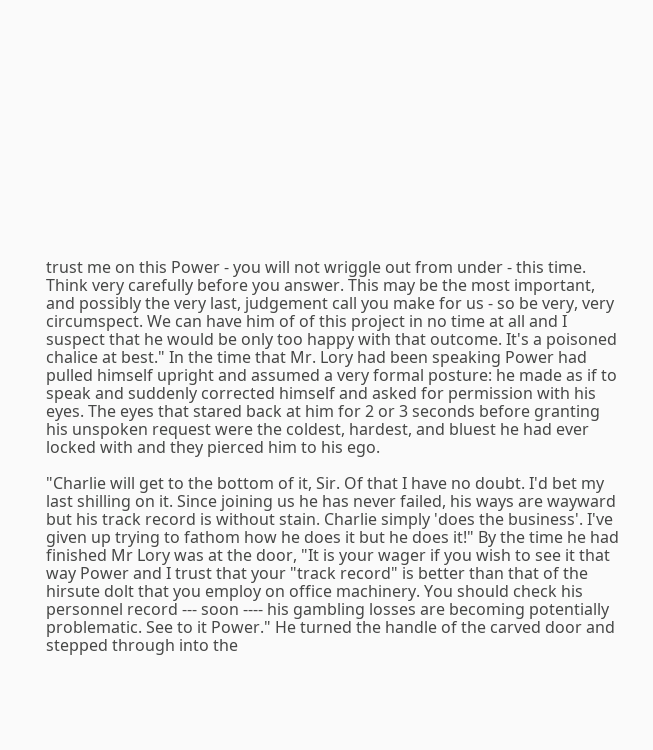trust me on this Power - you will not wriggle out from under - this time. Think very carefully before you answer. This may be the most important, and possibly the very last, judgement call you make for us - so be very, very circumspect. We can have him of of this project in no time at all and I suspect that he would be only too happy with that outcome. It's a poisoned chalice at best." In the time that Mr. Lory had been speaking Power had pulled himself upright and assumed a very formal posture: he made as if to speak and suddenly corrected himself and asked for permission with his eyes. The eyes that stared back at him for 2 or 3 seconds before granting his unspoken request were the coldest, hardest, and bluest he had ever locked with and they pierced him to his ego.

"Charlie will get to the bottom of it, Sir. Of that I have no doubt. I'd bet my last shilling on it. Since joining us he has never failed, his ways are wayward but his track record is without stain. Charlie simply 'does the business'. I've given up trying to fathom how he does it but he does it!" By the time he had finished Mr Lory was at the door, "It is your wager if you wish to see it that way Power and I trust that your "track record" is better than that of the hirsute dolt that you employ on office machinery. You should check his personnel record --- soon ---- his gambling losses are becoming potentially problematic. See to it Power." He turned the handle of the carved door and stepped through into the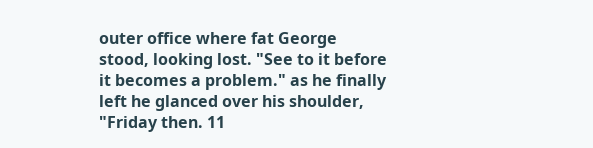outer office where fat George stood, looking lost. "See to it before it becomes a problem." as he finally left he glanced over his shoulder, "Friday then. 11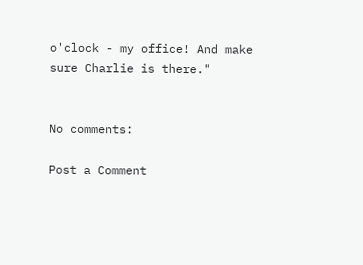o'clock - my office! And make sure Charlie is there."


No comments:

Post a Comment